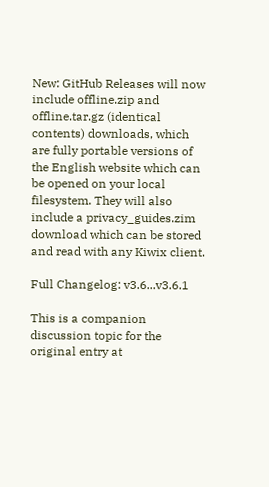New: GitHub Releases will now include offline.zip and offline.tar.gz (identical contents) downloads, which are fully portable versions of the English website which can be opened on your local filesystem. They will also include a privacy_guides.zim download which can be stored and read with any Kiwix client.

Full Changelog: v3.6...v3.6.1

This is a companion discussion topic for the original entry at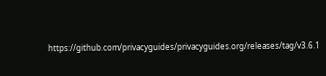https://github.com/privacyguides/privacyguides.org/releases/tag/v3.6.1